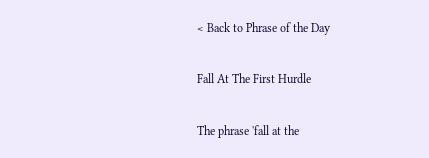< Back to Phrase of the Day

Fall At The First Hurdle

The phrase 'fall at the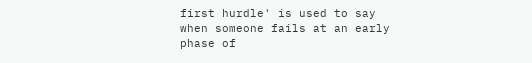first hurdle' is used to say when someone fails at an early phase of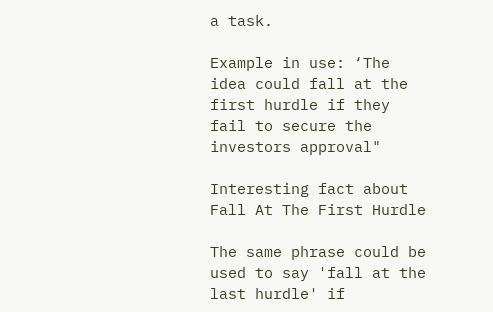a task.

Example in use: ‘The idea could fall at the first hurdle if they fail to secure the investors approval"

Interesting fact about Fall At The First Hurdle

The same phrase could be used to say 'fall at the last hurdle' if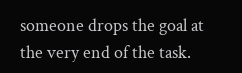someone drops the goal at the very end of the task.